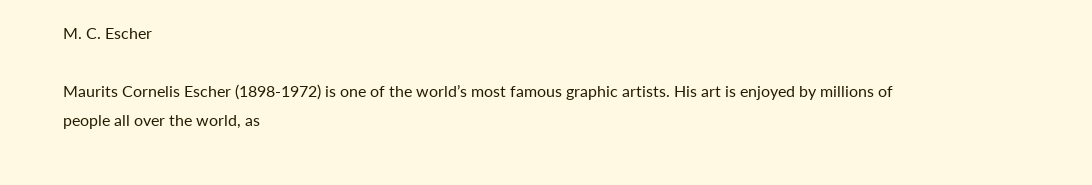M. C. Escher

Maurits Cornelis Escher (1898-1972) is one of the world’s most famous graphic artists. His art is enjoyed by millions of people all over the world, as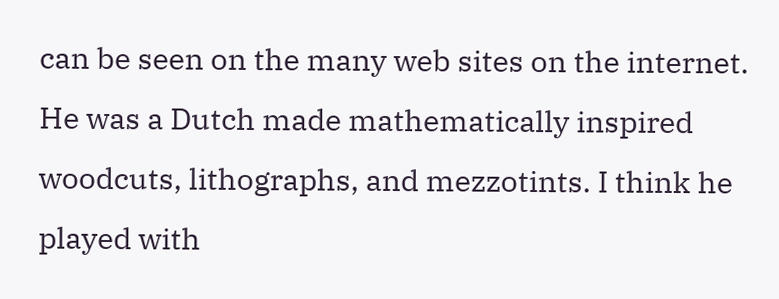can be seen on the many web sites on the internet. He was a Dutch made mathematically inspired woodcuts, lithographs, and mezzotints. I think he played with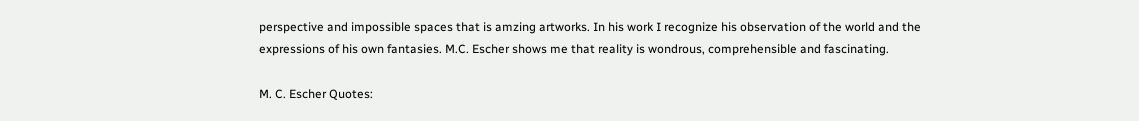perspective and impossible spaces that is amzing artworks. In his work I recognize his observation of the world and the expressions of his own fantasies. M.C. Escher shows me that reality is wondrous, comprehensible and fascinating.

M. C. Escher Quotes: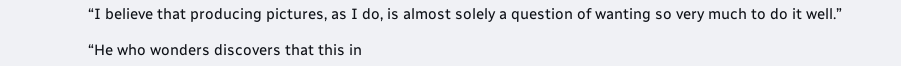“I believe that producing pictures, as I do, is almost solely a question of wanting so very much to do it well.”

“He who wonders discovers that this in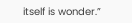itself is wonder.”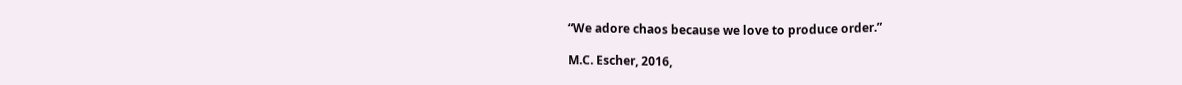“We adore chaos because we love to produce order.”

M.C. Escher, 2016,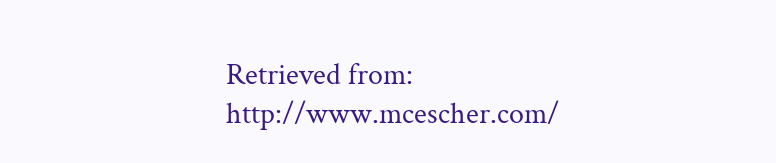Retrieved from: http://www.mcescher.com/